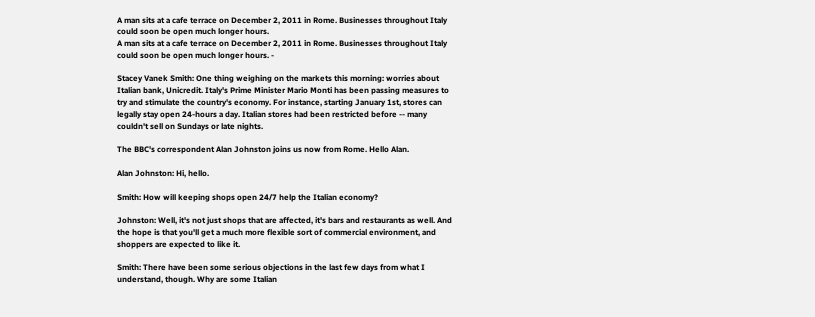A man sits at a cafe terrace on December 2, 2011 in Rome. Businesses throughout Italy could soon be open much longer hours.
A man sits at a cafe terrace on December 2, 2011 in Rome. Businesses throughout Italy could soon be open much longer hours. -

Stacey Vanek Smith: One thing weighing on the markets this morning: worries about Italian bank, Unicredit. Italy's Prime Minister Mario Monti has been passing measures to try and stimulate the country's economy. For instance, starting January 1st, stores can legally stay open 24-hours a day. Italian stores had been restricted before -- many couldn't sell on Sundays or late nights.

The BBC's correspondent Alan Johnston joins us now from Rome. Hello Alan.

Alan Johnston: Hi, hello.

Smith: How will keeping shops open 24/7 help the Italian economy?

Johnston: Well, it's not just shops that are affected, it's bars and restaurants as well. And the hope is that you'll get a much more flexible sort of commercial environment, and shoppers are expected to like it.

Smith: There have been some serious objections in the last few days from what I understand, though. Why are some Italian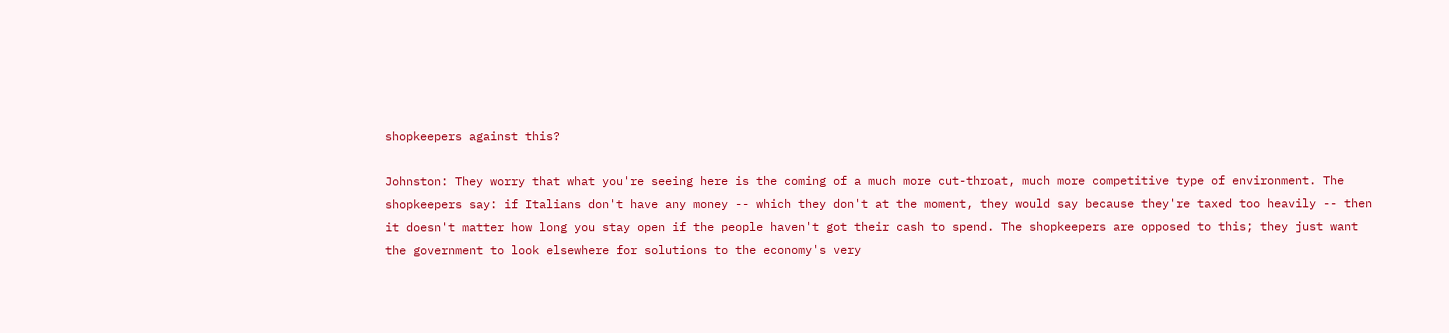shopkeepers against this?

Johnston: They worry that what you're seeing here is the coming of a much more cut-throat, much more competitive type of environment. The shopkeepers say: if Italians don't have any money -- which they don't at the moment, they would say because they're taxed too heavily -- then it doesn't matter how long you stay open if the people haven't got their cash to spend. The shopkeepers are opposed to this; they just want the government to look elsewhere for solutions to the economy's very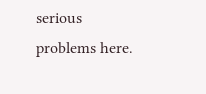serious problems here.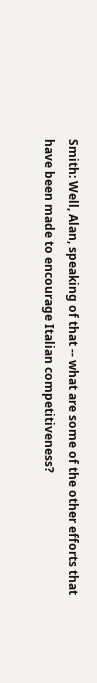Smith: Well, Alan, speaking of that -- what are some of the other efforts that have been made to encourage Italian competitiveness?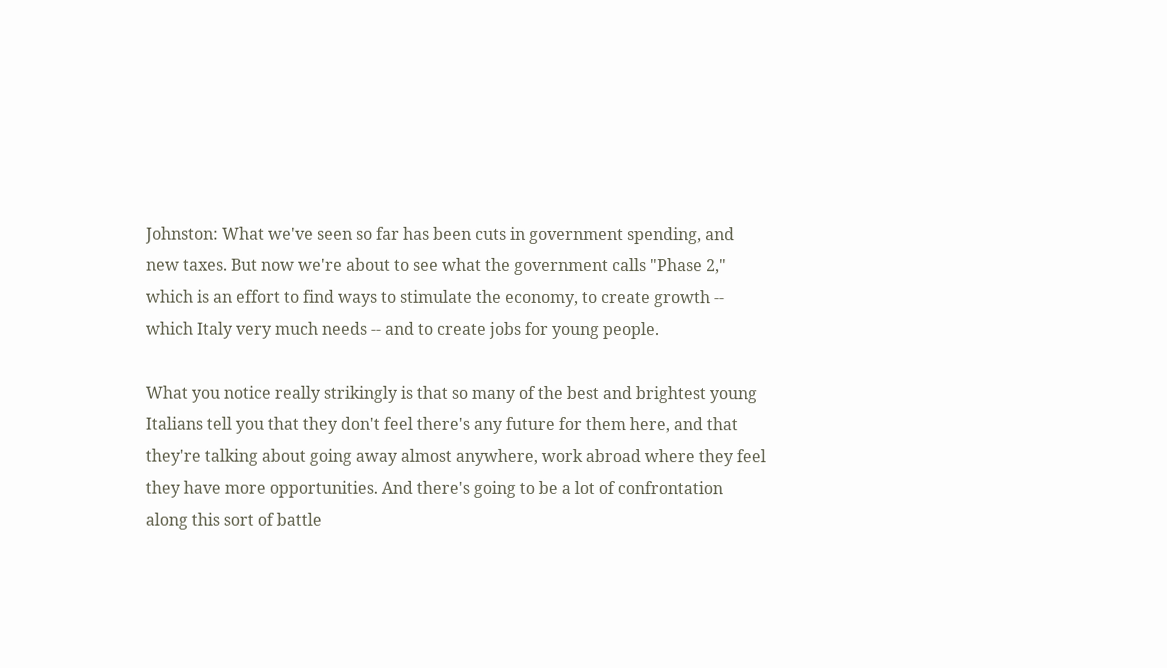Johnston: What we've seen so far has been cuts in government spending, and new taxes. But now we're about to see what the government calls "Phase 2," which is an effort to find ways to stimulate the economy, to create growth -- which Italy very much needs -- and to create jobs for young people.

What you notice really strikingly is that so many of the best and brightest young Italians tell you that they don't feel there's any future for them here, and that they're talking about going away almost anywhere, work abroad where they feel they have more opportunities. And there's going to be a lot of confrontation along this sort of battle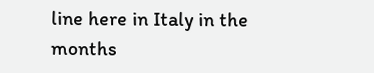line here in Italy in the months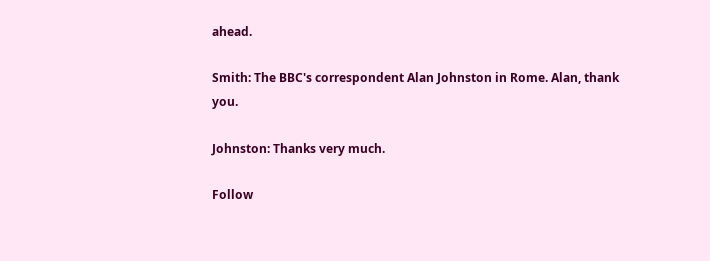ahead.

Smith: The BBC's correspondent Alan Johnston in Rome. Alan, thank you.

Johnston: Thanks very much.

Follow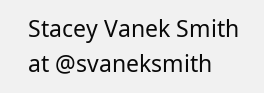Stacey Vanek Smith at @svaneksmith